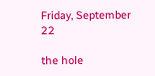Friday, September 22

the hole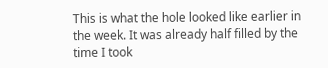This is what the hole looked like earlier in the week. It was already half filled by the time I took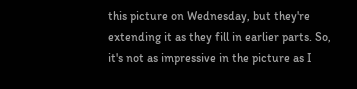this picture on Wednesday, but they're extending it as they fill in earlier parts. So, it's not as impressive in the picture as I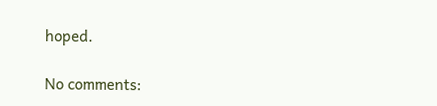hoped.

No comments: